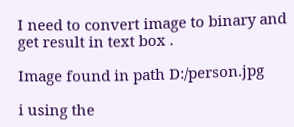I need to convert image to binary and get result in text box .

Image found in path D:/person.jpg

i using the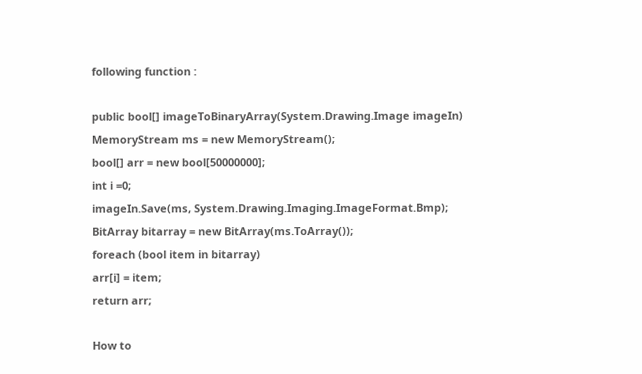following function :

public bool[] imageToBinaryArray(System.Drawing.Image imageIn)
MemoryStream ms = new MemoryStream();
bool[] arr = new bool[50000000];
int i =0;
imageIn.Save(ms, System.Drawing.Imaging.ImageFormat.Bmp);
BitArray bitarray = new BitArray(ms.ToArray());
foreach (bool item in bitarray)
arr[i] = item;
return arr;

How to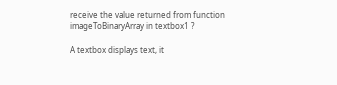receive the value returned from function imageToBinaryArray in textbox1 ?

A textbox displays text, it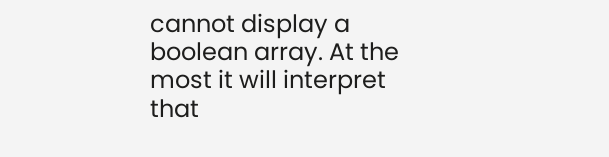cannot display a boolean array. At the most it will interpret that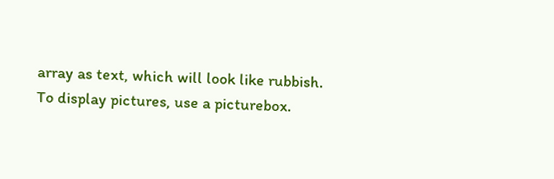array as text, which will look like rubbish.
To display pictures, use a picturebox.